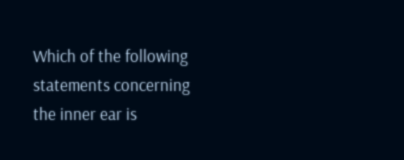Which of the following statements concerning the inner ear is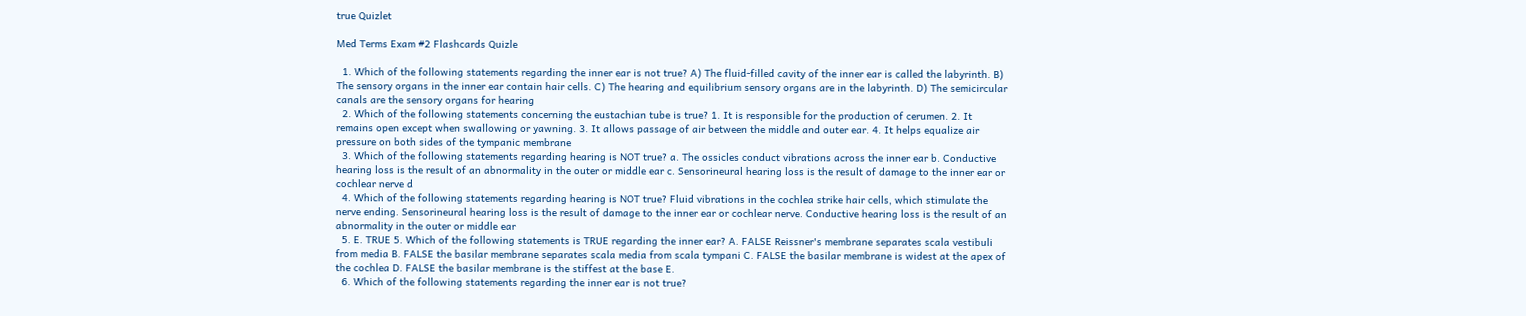true Quizlet

Med Terms Exam #2 Flashcards Quizle

  1. Which of the following statements regarding the inner ear is not true? A) The fluid-filled cavity of the inner ear is called the labyrinth. B) The sensory organs in the inner ear contain hair cells. C) The hearing and equilibrium sensory organs are in the labyrinth. D) The semicircular canals are the sensory organs for hearing
  2. Which of the following statements concerning the eustachian tube is true? 1. It is responsible for the production of cerumen. 2. It remains open except when swallowing or yawning. 3. It allows passage of air between the middle and outer ear. 4. It helps equalize air pressure on both sides of the tympanic membrane
  3. Which of the following statements regarding hearing is NOT true? a. The ossicles conduct vibrations across the inner ear b. Conductive hearing loss is the result of an abnormality in the outer or middle ear c. Sensorineural hearing loss is the result of damage to the inner ear or cochlear nerve d
  4. Which of the following statements regarding hearing is NOT true? Fluid vibrations in the cochlea strike hair cells, which stimulate the nerve ending. Sensorineural hearing loss is the result of damage to the inner ear or cochlear nerve. Conductive hearing loss is the result of an abnormality in the outer or middle ear
  5. E. TRUE 5. Which of the following statements is TRUE regarding the inner ear? A. FALSE Reissner's membrane separates scala vestibuli from media B. FALSE the basilar membrane separates scala media from scala tympani C. FALSE the basilar membrane is widest at the apex of the cochlea D. FALSE the basilar membrane is the stiffest at the base E.
  6. Which of the following statements regarding the inner ear is not true?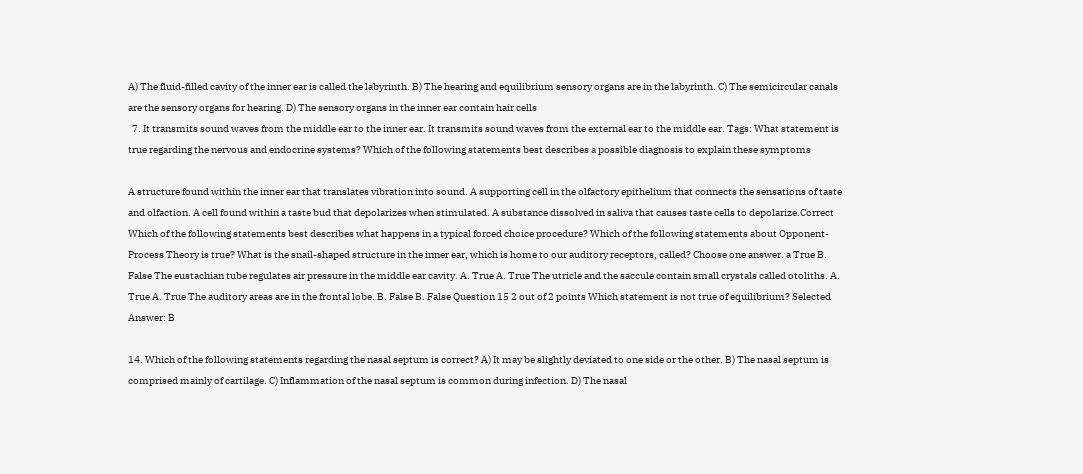A) The fluid-filled cavity of the inner ear is called the labyrinth. B) The hearing and equilibrium sensory organs are in the labyrinth. C) The semicircular canals are the sensory organs for hearing. D) The sensory organs in the inner ear contain hair cells
  7. It transmits sound waves from the middle ear to the inner ear. It transmits sound waves from the external ear to the middle ear. Tags: What statement is true regarding the nervous and endocrine systems? Which of the following statements best describes a possible diagnosis to explain these symptoms

A structure found within the inner ear that translates vibration into sound. A supporting cell in the olfactory epithelium that connects the sensations of taste and olfaction. A cell found within a taste bud that depolarizes when stimulated. A substance dissolved in saliva that causes taste cells to depolarize.Correct Which of the following statements best describes what happens in a typical forced choice procedure? Which of the following statements about Opponent-Process Theory is true? What is the snail-shaped structure in the inner ear, which is home to our auditory receptors, called? Choose one answer. a True B. False The eustachian tube regulates air pressure in the middle ear cavity. A. True A. True The utricle and the saccule contain small crystals called otoliths. A. True A. True The auditory areas are in the frontal lobe. B. False B. False Question 15 2 out of 2 points Which statement is not true of equilibrium? Selected Answer: B

14. Which of the following statements regarding the nasal septum is correct? A) It may be slightly deviated to one side or the other. B) The nasal septum is comprised mainly of cartilage. C) Inflammation of the nasal septum is common during infection. D) The nasal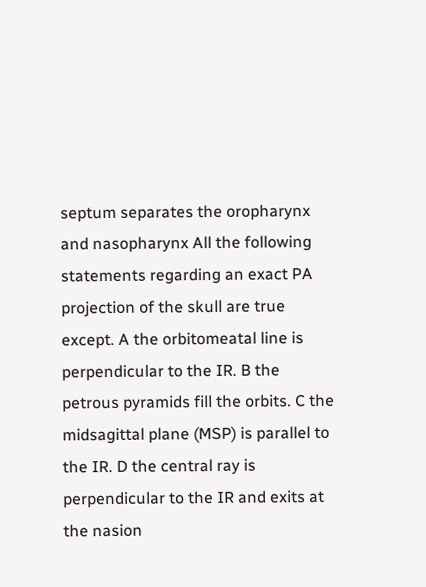septum separates the oropharynx and nasopharynx All the following statements regarding an exact PA projection of the skull are true except. A the orbitomeatal line is perpendicular to the IR. B the petrous pyramids fill the orbits. C the midsagittal plane (MSP) is parallel to the IR. D the central ray is perpendicular to the IR and exits at the nasion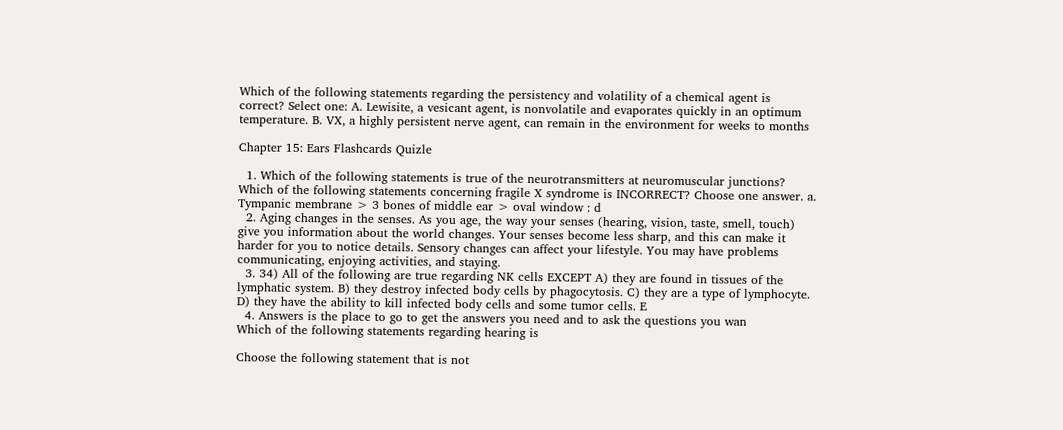Which of the following statements regarding the persistency and volatility of a chemical agent is correct? Select one: A. Lewisite, a vesicant agent, is nonvolatile and evaporates quickly in an optimum temperature. B. VX, a highly persistent nerve agent, can remain in the environment for weeks to months

Chapter 15: Ears Flashcards Quizle

  1. Which of the following statements is true of the neurotransmitters at neuromuscular junctions? Which of the following statements concerning fragile X syndrome is INCORRECT? Choose one answer. a. Tympanic membrane > 3 bones of middle ear > oval window : d
  2. Aging changes in the senses. As you age, the way your senses (hearing, vision, taste, smell, touch) give you information about the world changes. Your senses become less sharp, and this can make it harder for you to notice details. Sensory changes can affect your lifestyle. You may have problems communicating, enjoying activities, and staying.
  3. 34) All of the following are true regarding NK cells EXCEPT A) they are found in tissues of the lymphatic system. B) they destroy infected body cells by phagocytosis. C) they are a type of lymphocyte. D) they have the ability to kill infected body cells and some tumor cells. E
  4. Answers is the place to go to get the answers you need and to ask the questions you wan
Which of the following statements regarding hearing is

Choose the following statement that is not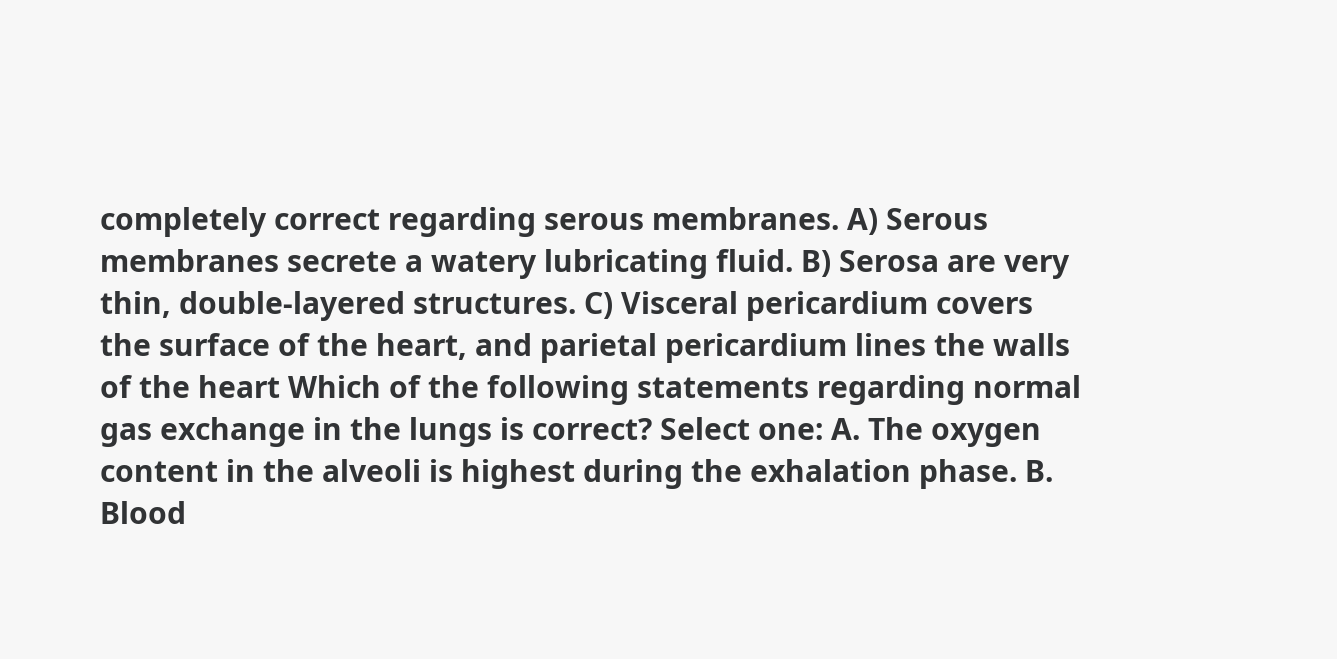completely correct regarding serous membranes. A) Serous membranes secrete a watery lubricating fluid. B) Serosa are very thin, double-layered structures. C) Visceral pericardium covers the surface of the heart, and parietal pericardium lines the walls of the heart Which of the following statements regarding normal gas exchange in the lungs is correct? Select one: A. The oxygen content in the alveoli is highest during the exhalation phase. B. Blood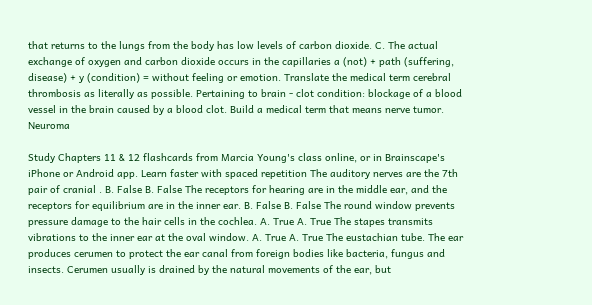that returns to the lungs from the body has low levels of carbon dioxide. C. The actual exchange of oxygen and carbon dioxide occurs in the capillaries a (not) + path (suffering, disease) + y (condition) = without feeling or emotion. Translate the medical term cerebral thrombosis as literally as possible. Pertaining to brain - clot condition: blockage of a blood vessel in the brain caused by a blood clot. Build a medical term that means nerve tumor. Neuroma

Study Chapters 11 & 12 flashcards from Marcia Young's class online, or in Brainscape's iPhone or Android app. Learn faster with spaced repetition The auditory nerves are the 7th pair of cranial . B. False B. False The receptors for hearing are in the middle ear, and the receptors for equilibrium are in the inner ear. B. False B. False The round window prevents pressure damage to the hair cells in the cochlea. A. True A. True The stapes transmits vibrations to the inner ear at the oval window. A. True A. True The eustachian tube. The ear produces cerumen to protect the ear canal from foreign bodies like bacteria, fungus and insects. Cerumen usually is drained by the natural movements of the ear, but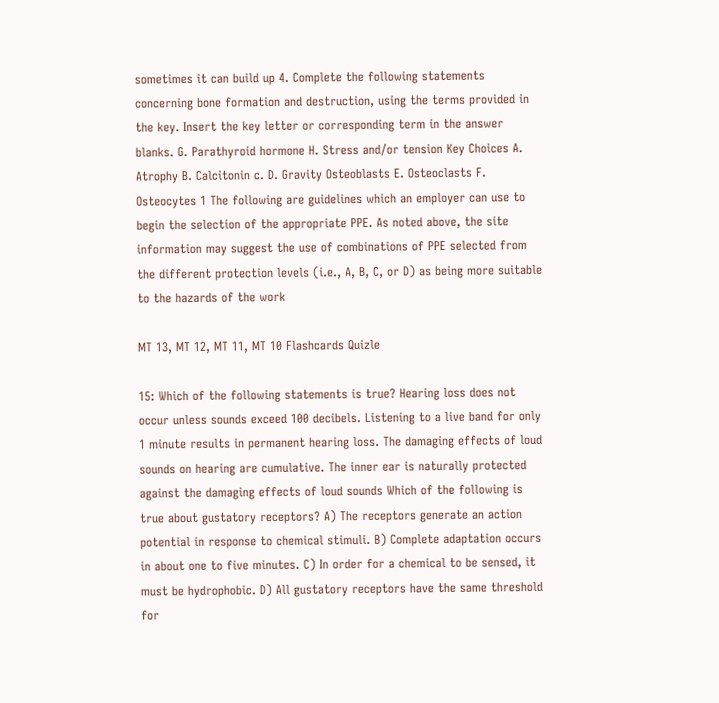sometimes it can build up 4. Complete the following statements concerning bone formation and destruction, using the terms provided in the key. Insert the key letter or corresponding term in the answer blanks. G. Parathyroid hormone H. Stress and/or tension Key Choices A. Atrophy B. Calcitonin c. D. Gravity Osteoblasts E. Osteoclasts F. Osteocytes 1 The following are guidelines which an employer can use to begin the selection of the appropriate PPE. As noted above, the site information may suggest the use of combinations of PPE selected from the different protection levels (i.e., A, B, C, or D) as being more suitable to the hazards of the work

MT 13, MT 12, MT 11, MT 10 Flashcards Quizle

15: Which of the following statements is true? Hearing loss does not occur unless sounds exceed 100 decibels. Listening to a live band for only 1 minute results in permanent hearing loss. The damaging effects of loud sounds on hearing are cumulative. The inner ear is naturally protected against the damaging effects of loud sounds Which of the following is true about gustatory receptors? A) The receptors generate an action potential in response to chemical stimuli. B) Complete adaptation occurs in about one to five minutes. C) In order for a chemical to be sensed, it must be hydrophobic. D) All gustatory receptors have the same threshold for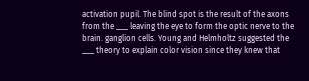activation pupil. The blind spot is the result of the axons from the ___ leaving the eye to form the optic nerve to the brain. ganglion cells. Young and Helmholtz suggested the ___ theory to explain color vision since they knew that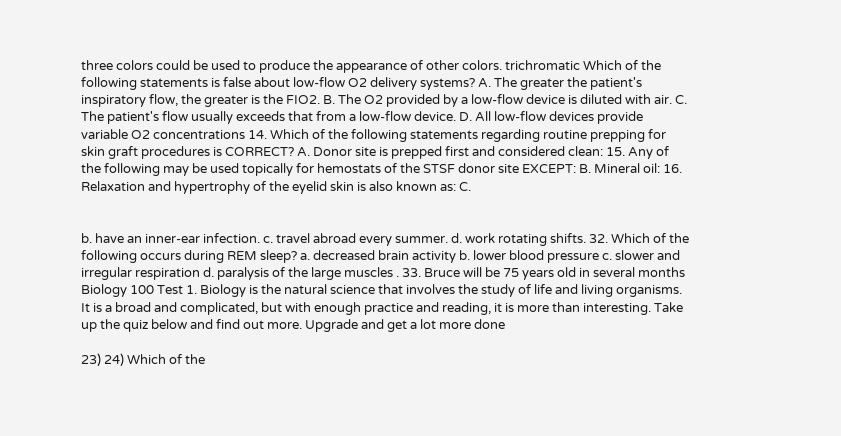three colors could be used to produce the appearance of other colors. trichromatic Which of the following statements is false about low-flow O2 delivery systems? A. The greater the patient's inspiratory flow, the greater is the FIO2. B. The O2 provided by a low-flow device is diluted with air. C. The patient's flow usually exceeds that from a low-flow device. D. All low-flow devices provide variable O2 concentrations 14. Which of the following statements regarding routine prepping for skin graft procedures is CORRECT? A. Donor site is prepped first and considered clean: 15. Any of the following may be used topically for hemostats of the STSF donor site EXCEPT: B. Mineral oil: 16. Relaxation and hypertrophy of the eyelid skin is also known as: C.


b. have an inner-ear infection. c. travel abroad every summer. d. work rotating shifts. 32. Which of the following occurs during REM sleep? a. decreased brain activity b. lower blood pressure c. slower and irregular respiration d. paralysis of the large muscles . 33. Bruce will be 75 years old in several months Biology 100 Test 1. Biology is the natural science that involves the study of life and living organisms. It is a broad and complicated, but with enough practice and reading, it is more than interesting. Take up the quiz below and find out more. Upgrade and get a lot more done

23) 24) Which of the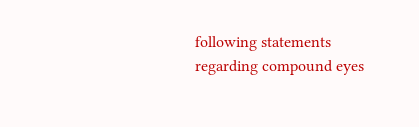following statements regarding compound eyes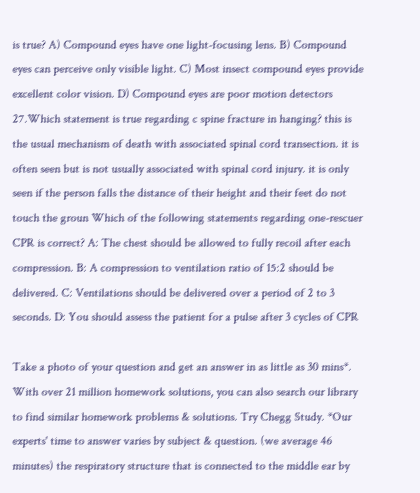is true? A) Compound eyes have one light-focusing lens. B) Compound eyes can perceive only visible light. C) Most insect compound eyes provide excellent color vision. D) Compound eyes are poor motion detectors 27.Which statement is true regarding c spine fracture in hanging? this is the usual mechanism of death with associated spinal cord transection. it is often seen but is not usually associated with spinal cord injury. it is only seen if the person falls the distance of their height and their feet do not touch the groun Which of the following statements regarding one-rescuer CPR is correct? A: The chest should be allowed to fully recoil after each compression. B: A compression to ventilation ratio of 15:2 should be delivered. C: Ventilations should be delivered over a period of 2 to 3 seconds. D: You should assess the patient for a pulse after 3 cycles of CPR

Take a photo of your question and get an answer in as little as 30 mins*. With over 21 million homework solutions, you can also search our library to find similar homework problems & solutions. Try Chegg Study. *Our experts' time to answer varies by subject & question. (we average 46 minutes) the respiratory structure that is connected to the middle ear by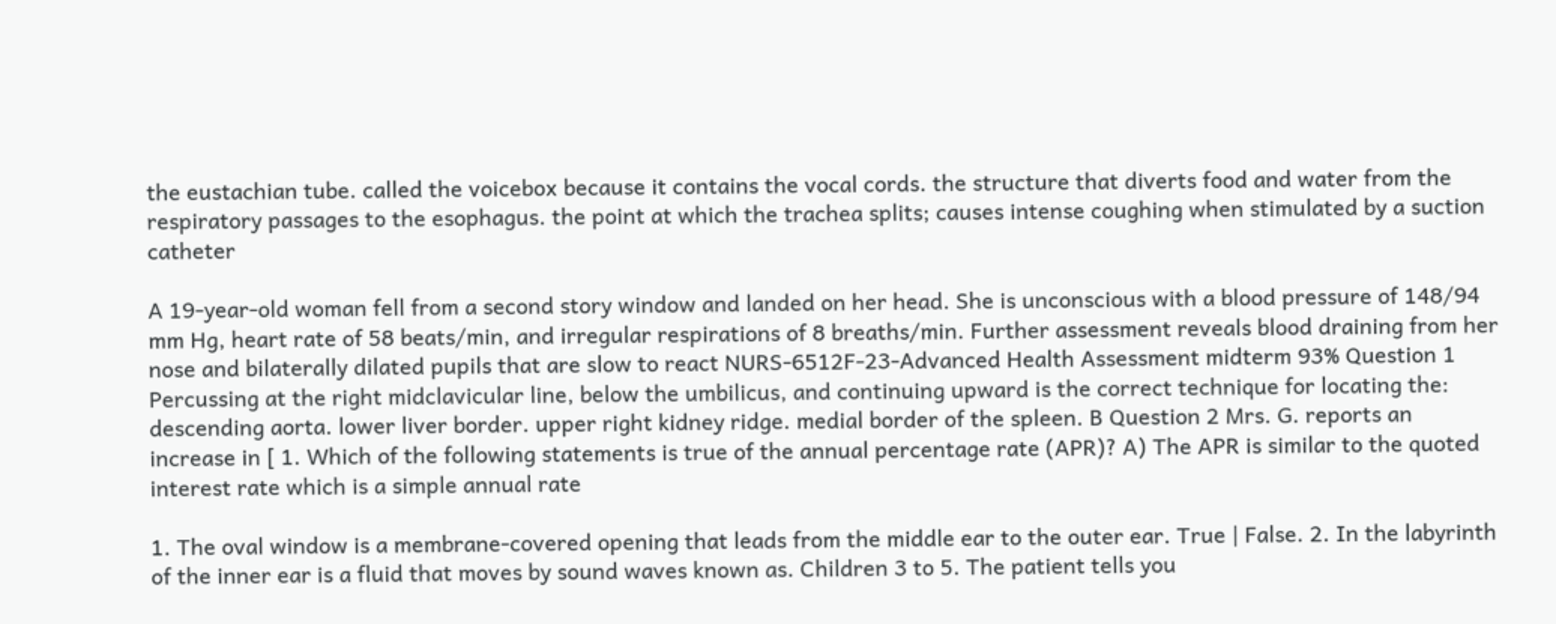the eustachian tube. called the voicebox because it contains the vocal cords. the structure that diverts food and water from the respiratory passages to the esophagus. the point at which the trachea splits; causes intense coughing when stimulated by a suction catheter

A 19-year-old woman fell from a second story window and landed on her head. She is unconscious with a blood pressure of 148/94 mm Hg, heart rate of 58 beats/min, and irregular respirations of 8 breaths/min. Further assessment reveals blood draining from her nose and bilaterally dilated pupils that are slow to react NURS-6512F-23-Advanced Health Assessment midterm 93% Question 1 Percussing at the right midclavicular line, below the umbilicus, and continuing upward is the correct technique for locating the: descending aorta. lower liver border. upper right kidney ridge. medial border of the spleen. B Question 2 Mrs. G. reports an increase in [ 1. Which of the following statements is true of the annual percentage rate (APR)? A) The APR is similar to the quoted interest rate which is a simple annual rate

1. The oval window is a membrane-covered opening that leads from the middle ear to the outer ear. True | False. 2. In the labyrinth of the inner ear is a fluid that moves by sound waves known as. Children 3 to 5. The patient tells you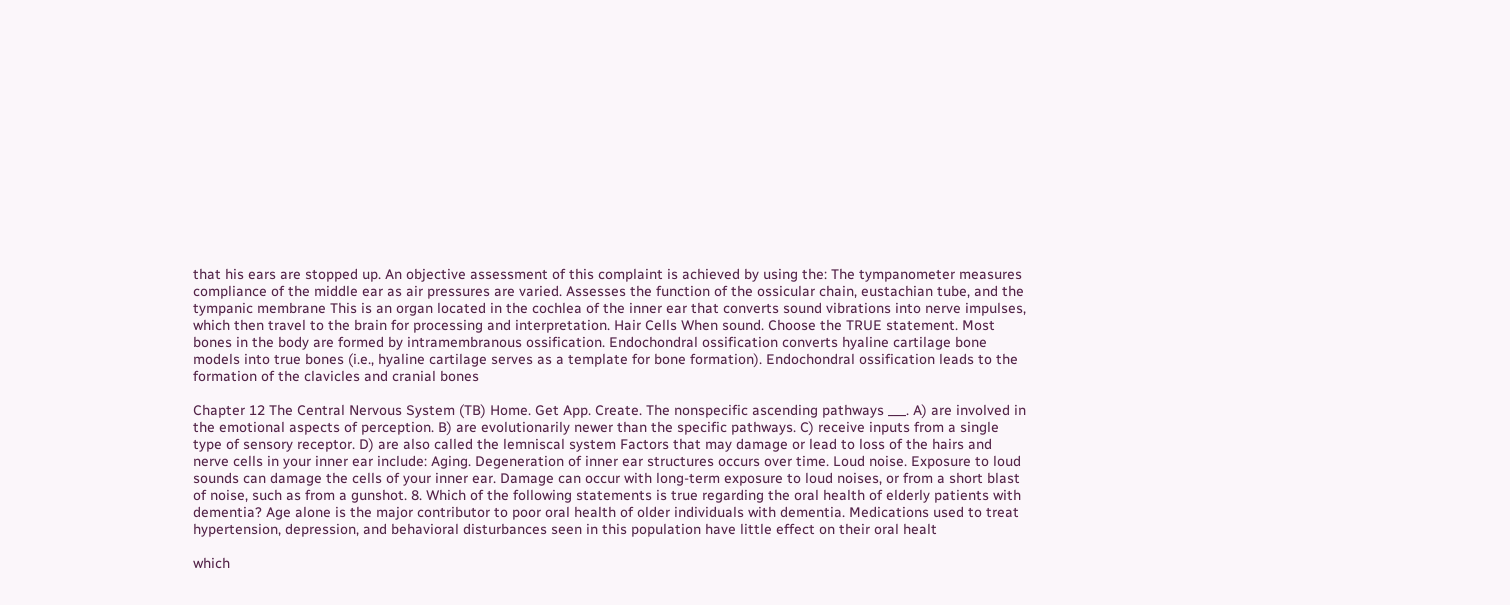that his ears are stopped up. An objective assessment of this complaint is achieved by using the: The tympanometer measures compliance of the middle ear as air pressures are varied. Assesses the function of the ossicular chain, eustachian tube, and the tympanic membrane This is an organ located in the cochlea of the inner ear that converts sound vibrations into nerve impulses, which then travel to the brain for processing and interpretation. Hair Cells When sound. Choose the TRUE statement. Most bones in the body are formed by intramembranous ossification. Endochondral ossification converts hyaline cartilage bone models into true bones (i.e., hyaline cartilage serves as a template for bone formation). Endochondral ossification leads to the formation of the clavicles and cranial bones

Chapter 12 The Central Nervous System (TB) Home. Get App. Create. The nonspecific ascending pathways ___. A) are involved in the emotional aspects of perception. B) are evolutionarily newer than the specific pathways. C) receive inputs from a single type of sensory receptor. D) are also called the lemniscal system Factors that may damage or lead to loss of the hairs and nerve cells in your inner ear include: Aging. Degeneration of inner ear structures occurs over time. Loud noise. Exposure to loud sounds can damage the cells of your inner ear. Damage can occur with long-term exposure to loud noises, or from a short blast of noise, such as from a gunshot. 8. Which of the following statements is true regarding the oral health of elderly patients with dementia? Age alone is the major contributor to poor oral health of older individuals with dementia. Medications used to treat hypertension, depression, and behavioral disturbances seen in this population have little effect on their oral healt

which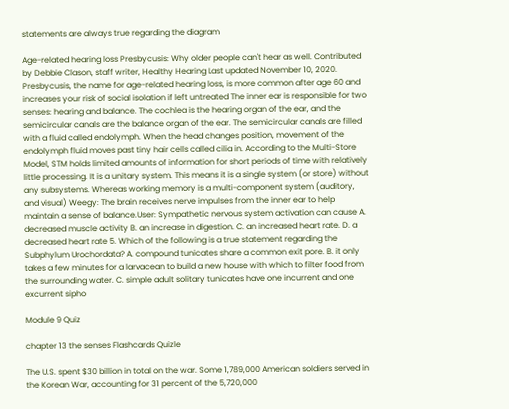statements are always true regarding the diagram

Age-related hearing loss Presbycusis: Why older people can't hear as well. Contributed by Debbie Clason, staff writer, Healthy Hearing Last updated November 10, 2020. Presbycusis, the name for age-related hearing loss, is more common after age 60 and increases your risk of social isolation if left untreated The inner ear is responsible for two senses: hearing and balance. The cochlea is the hearing organ of the ear, and the semicircular canals are the balance organ of the ear. The semicircular canals are filled with a fluid called endolymph. When the head changes position, movement of the endolymph fluid moves past tiny hair cells called cilia in. According to the Multi-Store Model, STM holds limited amounts of information for short periods of time with relatively little processing. It is a unitary system. This means it is a single system (or store) without any subsystems. Whereas working memory is a multi-component system (auditory, and visual) Weegy: The brain receives nerve impulses from the inner ear to help maintain a sense of balance.User: Sympathetic nervous system activation can cause A. decreased muscle activity B. an increase in digestion. C. an increased heart rate. D. a decreased heart rate 5. Which of the following is a true statement regarding the Subphylum Urochordata? A. compound tunicates share a common exit pore. B. it only takes a few minutes for a larvacean to build a new house with which to filter food from the surrounding water. C. simple adult solitary tunicates have one incurrent and one excurrent sipho

Module 9 Quiz

chapter 13 the senses Flashcards Quizle

The U.S. spent $30 billion in total on the war. Some 1,789,000 American soldiers served in the Korean War, accounting for 31 percent of the 5,720,000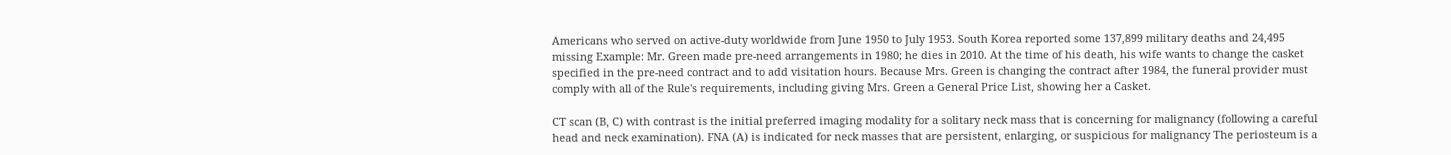Americans who served on active-duty worldwide from June 1950 to July 1953. South Korea reported some 137,899 military deaths and 24,495 missing Example: Mr. Green made pre-need arrangements in 1980; he dies in 2010. At the time of his death, his wife wants to change the casket specified in the pre-need contract and to add visitation hours. Because Mrs. Green is changing the contract after 1984, the funeral provider must comply with all of the Rule's requirements, including giving Mrs. Green a General Price List, showing her a Casket.

CT scan (B, C) with contrast is the initial preferred imaging modality for a solitary neck mass that is concerning for malignancy (following a careful head and neck examination). FNA (A) is indicated for neck masses that are persistent, enlarging, or suspicious for malignancy The periosteum is a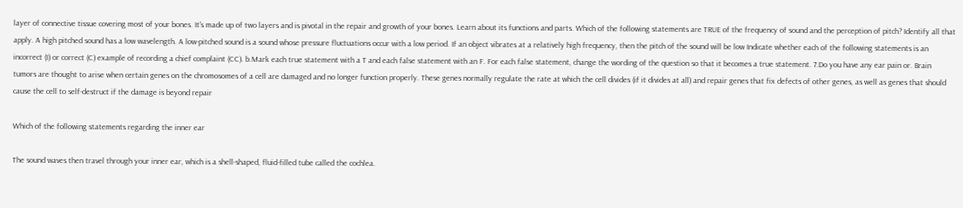layer of connective tissue covering most of your bones. It's made up of two layers and is pivotal in the repair and growth of your bones. Learn about its functions and parts. Which of the following statements are TRUE of the frequency of sound and the perception of pitch? Identify all that apply. A high pitched sound has a low wavelength. A low-pitched sound is a sound whose pressure fluctuations occur with a low period. If an object vibrates at a relatively high frequency, then the pitch of the sound will be low Indicate whether each of the following statements is an incorrect (I) or correct (C) example of recording a chief complaint (CC). b.Mark each true statement with a T and each false statement with an F. For each false statement, change the wording of the question so that it becomes a true statement. 7.Do you have any ear pain or. Brain tumors are thought to arise when certain genes on the chromosomes of a cell are damaged and no longer function properly. These genes normally regulate the rate at which the cell divides (if it divides at all) and repair genes that fix defects of other genes, as well as genes that should cause the cell to self-destruct if the damage is beyond repair

Which of the following statements regarding the inner ear

The sound waves then travel through your inner ear, which is a shell-shaped, fluid-filled tube called the cochlea.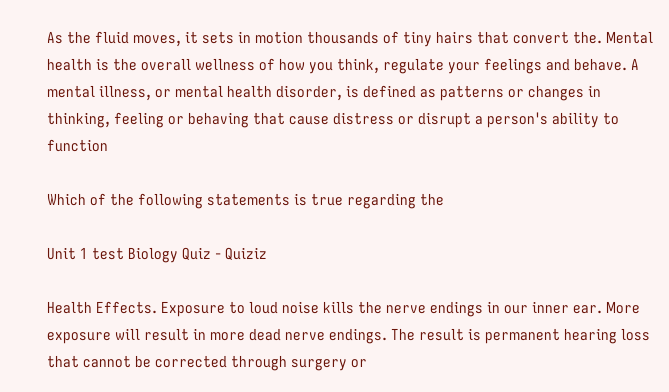As the fluid moves, it sets in motion thousands of tiny hairs that convert the. Mental health is the overall wellness of how you think, regulate your feelings and behave. A mental illness, or mental health disorder, is defined as patterns or changes in thinking, feeling or behaving that cause distress or disrupt a person's ability to function

Which of the following statements is true regarding the

Unit 1 test Biology Quiz - Quiziz

Health Effects. Exposure to loud noise kills the nerve endings in our inner ear. More exposure will result in more dead nerve endings. The result is permanent hearing loss that cannot be corrected through surgery or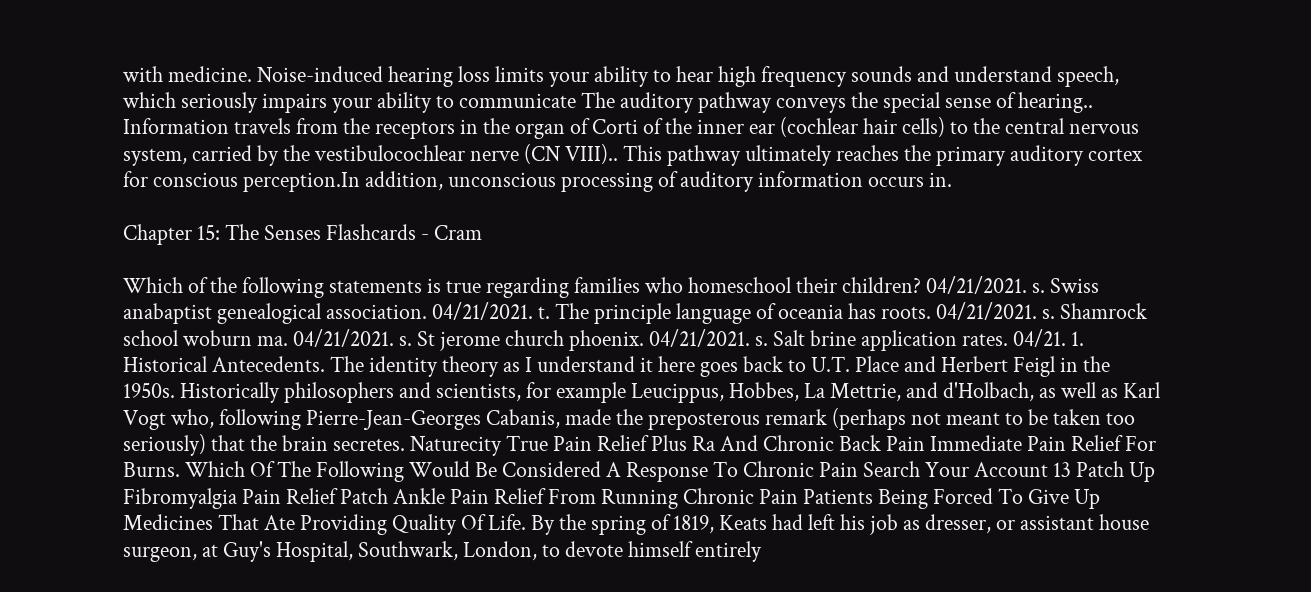with medicine. Noise-induced hearing loss limits your ability to hear high frequency sounds and understand speech, which seriously impairs your ability to communicate The auditory pathway conveys the special sense of hearing.. Information travels from the receptors in the organ of Corti of the inner ear (cochlear hair cells) to the central nervous system, carried by the vestibulocochlear nerve (CN VIII).. This pathway ultimately reaches the primary auditory cortex for conscious perception.In addition, unconscious processing of auditory information occurs in.

Chapter 15: The Senses Flashcards - Cram

Which of the following statements is true regarding families who homeschool their children? 04/21/2021. s. Swiss anabaptist genealogical association. 04/21/2021. t. The principle language of oceania has roots. 04/21/2021. s. Shamrock school woburn ma. 04/21/2021. s. St jerome church phoenix. 04/21/2021. s. Salt brine application rates. 04/21. 1. Historical Antecedents. The identity theory as I understand it here goes back to U.T. Place and Herbert Feigl in the 1950s. Historically philosophers and scientists, for example Leucippus, Hobbes, La Mettrie, and d'Holbach, as well as Karl Vogt who, following Pierre-Jean-Georges Cabanis, made the preposterous remark (perhaps not meant to be taken too seriously) that the brain secretes. Naturecity True Pain Relief Plus Ra And Chronic Back Pain Immediate Pain Relief For Burns. Which Of The Following Would Be Considered A Response To Chronic Pain Search Your Account 13 Patch Up Fibromyalgia Pain Relief Patch Ankle Pain Relief From Running Chronic Pain Patients Being Forced To Give Up Medicines That Ate Providing Quality Of Life. By the spring of 1819, Keats had left his job as dresser, or assistant house surgeon, at Guy's Hospital, Southwark, London, to devote himself entirely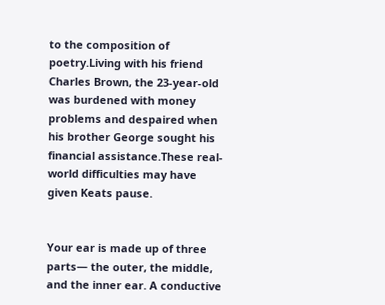to the composition of poetry.Living with his friend Charles Brown, the 23-year-old was burdened with money problems and despaired when his brother George sought his financial assistance.These real-world difficulties may have given Keats pause.


Your ear is made up of three parts— the outer, the middle, and the inner ear. A conductive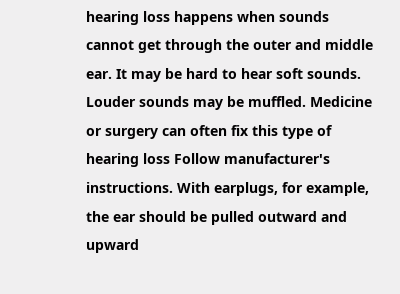hearing loss happens when sounds cannot get through the outer and middle ear. It may be hard to hear soft sounds. Louder sounds may be muffled. Medicine or surgery can often fix this type of hearing loss Follow manufacturer's instructions. With earplugs, for example, the ear should be pulled outward and upward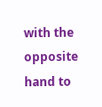with the opposite hand to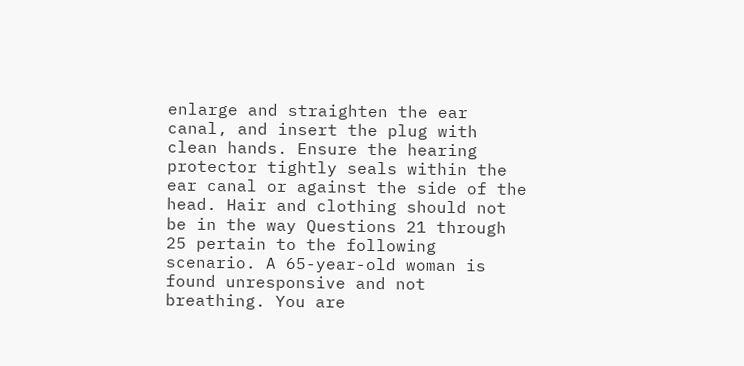enlarge and straighten the ear canal, and insert the plug with clean hands. Ensure the hearing protector tightly seals within the ear canal or against the side of the head. Hair and clothing should not be in the way Questions 21 through 25 pertain to the following scenario. A 65-year-old woman is found unresponsive and not breathing. You are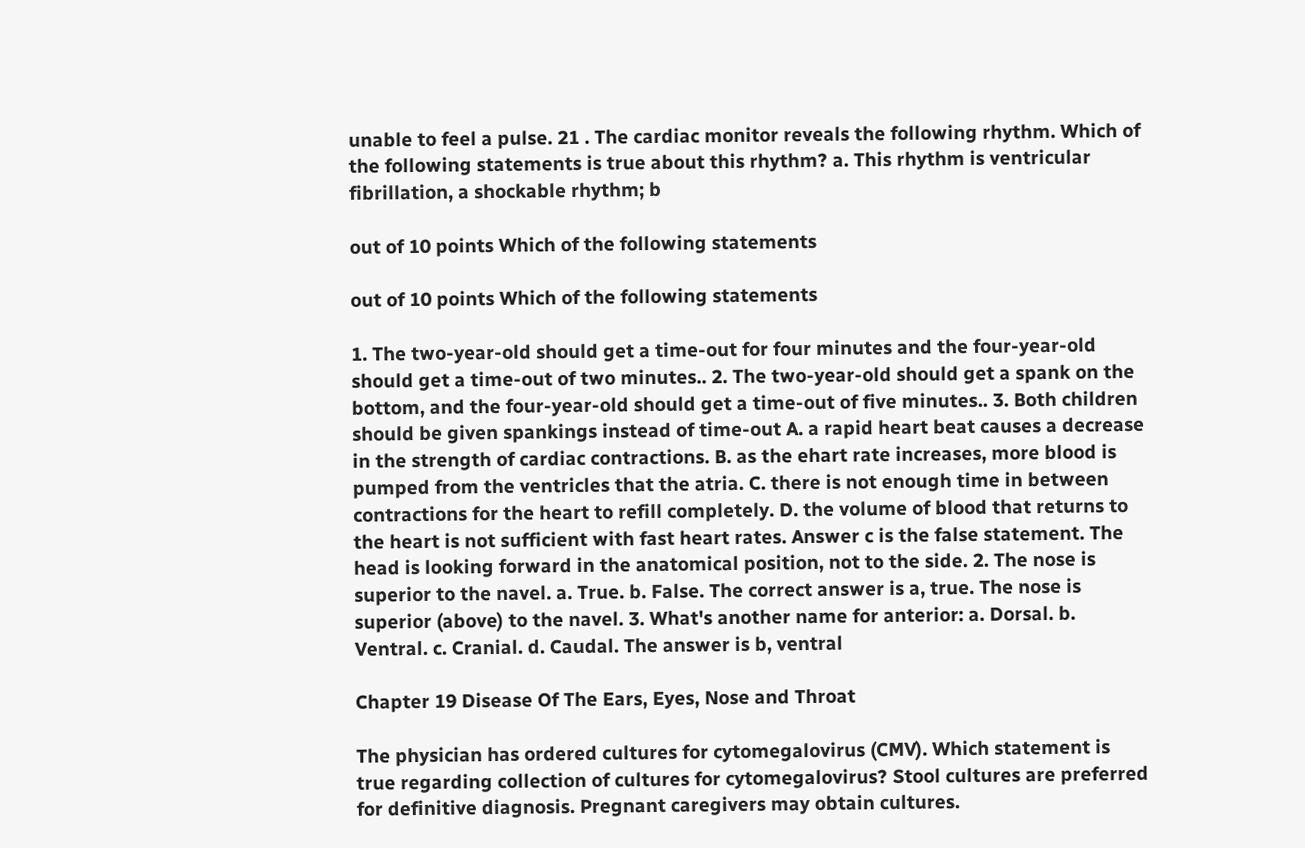unable to feel a pulse. 21 . The cardiac monitor reveals the following rhythm. Which of the following statements is true about this rhythm? a. This rhythm is ventricular fibrillation, a shockable rhythm; b

out of 10 points Which of the following statements

out of 10 points Which of the following statements

1. The two-year-old should get a time-out for four minutes and the four-year-old should get a time-out of two minutes.. 2. The two-year-old should get a spank on the bottom, and the four-year-old should get a time-out of five minutes.. 3. Both children should be given spankings instead of time-out A. a rapid heart beat causes a decrease in the strength of cardiac contractions. B. as the ehart rate increases, more blood is pumped from the ventricles that the atria. C. there is not enough time in between contractions for the heart to refill completely. D. the volume of blood that returns to the heart is not sufficient with fast heart rates. Answer c is the false statement. The head is looking forward in the anatomical position, not to the side. 2. The nose is superior to the navel. a. True. b. False. The correct answer is a, true. The nose is superior (above) to the navel. 3. What's another name for anterior: a. Dorsal. b. Ventral. c. Cranial. d. Caudal. The answer is b, ventral

Chapter 19 Disease Of The Ears, Eyes, Nose and Throat

The physician has ordered cultures for cytomegalovirus (CMV). Which statement is true regarding collection of cultures for cytomegalovirus? Stool cultures are preferred for definitive diagnosis. Pregnant caregivers may obtain cultures.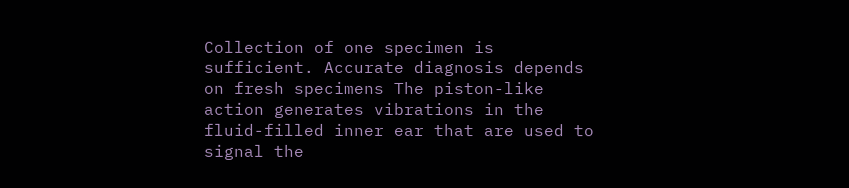Collection of one specimen is sufficient. Accurate diagnosis depends on fresh specimens The piston-like action generates vibrations in the fluid-filled inner ear that are used to signal the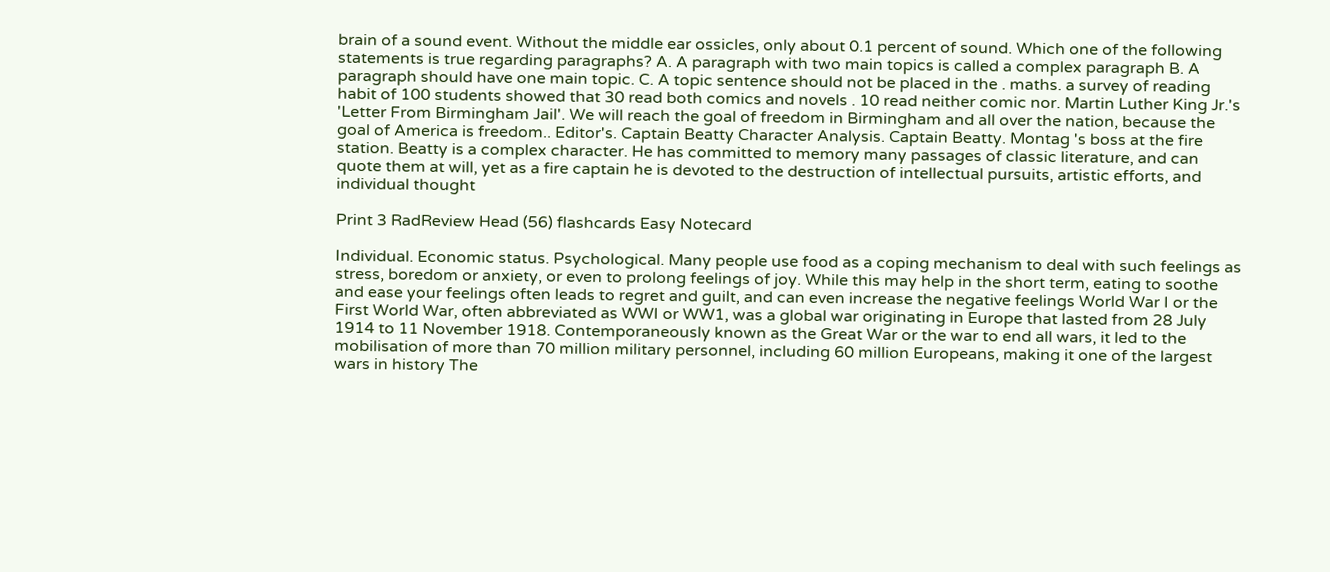brain of a sound event. Without the middle ear ossicles, only about 0.1 percent of sound. Which one of the following statements is true regarding paragraphs? A. A paragraph with two main topics is called a complex paragraph B. A paragraph should have one main topic. C. A topic sentence should not be placed in the . maths. a survey of reading habit of 100 students showed that 30 read both comics and novels . 10 read neither comic nor. Martin Luther King Jr.'s 'Letter From Birmingham Jail'. We will reach the goal of freedom in Birmingham and all over the nation, because the goal of America is freedom.. Editor's. Captain Beatty Character Analysis. Captain Beatty. Montag 's boss at the fire station. Beatty is a complex character. He has committed to memory many passages of classic literature, and can quote them at will, yet as a fire captain he is devoted to the destruction of intellectual pursuits, artistic efforts, and individual thought

Print 3 RadReview Head (56) flashcards Easy Notecard

Individual. Economic status. Psychological. Many people use food as a coping mechanism to deal with such feelings as stress, boredom or anxiety, or even to prolong feelings of joy. While this may help in the short term, eating to soothe and ease your feelings often leads to regret and guilt, and can even increase the negative feelings World War I or the First World War, often abbreviated as WWI or WW1, was a global war originating in Europe that lasted from 28 July 1914 to 11 November 1918. Contemporaneously known as the Great War or the war to end all wars, it led to the mobilisation of more than 70 million military personnel, including 60 million Europeans, making it one of the largest wars in history The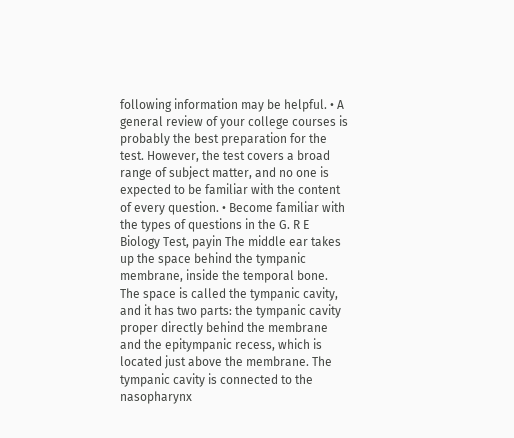following information may be helpful. • A general review of your college courses is probably the best preparation for the test. However, the test covers a broad range of subject matter, and no one is expected to be familiar with the content of every question. • Become familiar with the types of questions in the G. R E Biology Test, payin The middle ear takes up the space behind the tympanic membrane, inside the temporal bone. The space is called the tympanic cavity, and it has two parts: the tympanic cavity proper directly behind the membrane and the epitympanic recess, which is located just above the membrane. The tympanic cavity is connected to the nasopharynx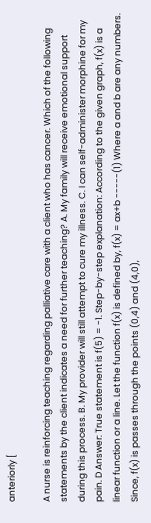anteriorly [

A nurse is reinforcing teaching regarding palliative care with a client who has cancer. Which of the following statements by the client indicates a need for further teaching? A. My family will receive emotional support during this process. B. My provider will still attempt to cure my illness. C. I can self-administer morphine for my pain. D Answer: True statement is f(5) = -1. Step-by-step explanation: According to the given graph, f(x) is a linear function or a line. Let the function f(x) is defined by, f(x) = ax+b -----(1) Where a and b are any numbers. Since, f(x) is passes through the points (0,4) and (4,0),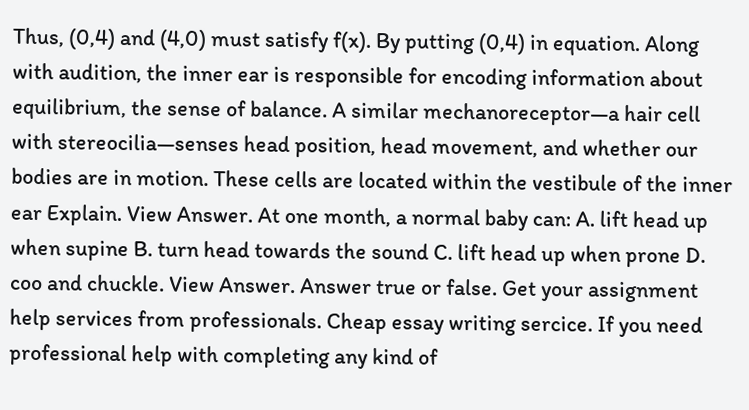Thus, (0,4) and (4,0) must satisfy f(x). By putting (0,4) in equation. Along with audition, the inner ear is responsible for encoding information about equilibrium, the sense of balance. A similar mechanoreceptor—a hair cell with stereocilia—senses head position, head movement, and whether our bodies are in motion. These cells are located within the vestibule of the inner ear Explain. View Answer. At one month, a normal baby can: A. lift head up when supine B. turn head towards the sound C. lift head up when prone D. coo and chuckle. View Answer. Answer true or false. Get your assignment help services from professionals. Cheap essay writing sercice. If you need professional help with completing any kind of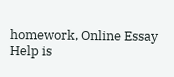homework, Online Essay Help is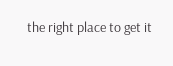the right place to get it